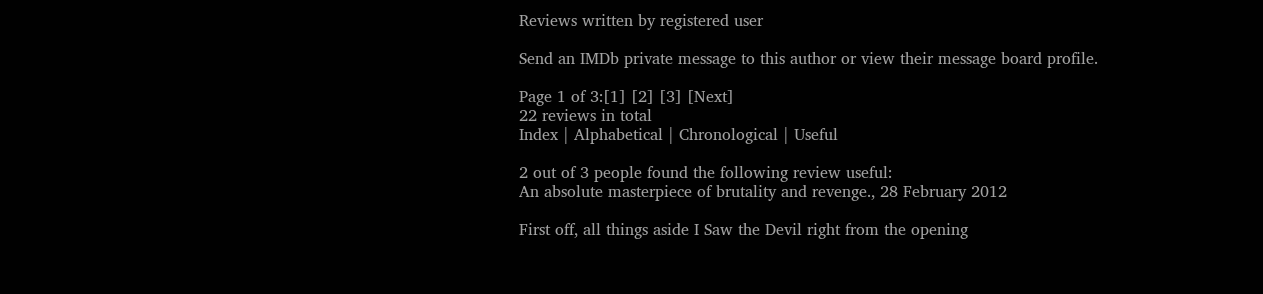Reviews written by registered user

Send an IMDb private message to this author or view their message board profile.

Page 1 of 3:[1] [2] [3] [Next]
22 reviews in total
Index | Alphabetical | Chronological | Useful

2 out of 3 people found the following review useful:
An absolute masterpiece of brutality and revenge., 28 February 2012

First off, all things aside I Saw the Devil right from the opening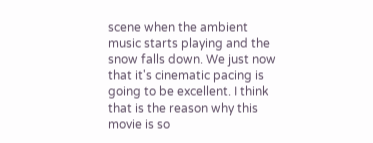scene when the ambient music starts playing and the snow falls down. We just now that it's cinematic pacing is going to be excellent. I think that is the reason why this movie is so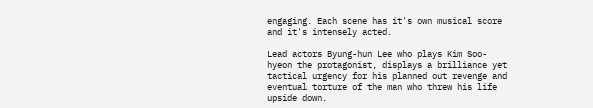engaging. Each scene has it's own musical score and it's intensely acted.

Lead actors Byung-hun Lee who plays Kim Soo-hyeon the protagonist, displays a brilliance yet tactical urgency for his planned out revenge and eventual torture of the man who threw his life upside down.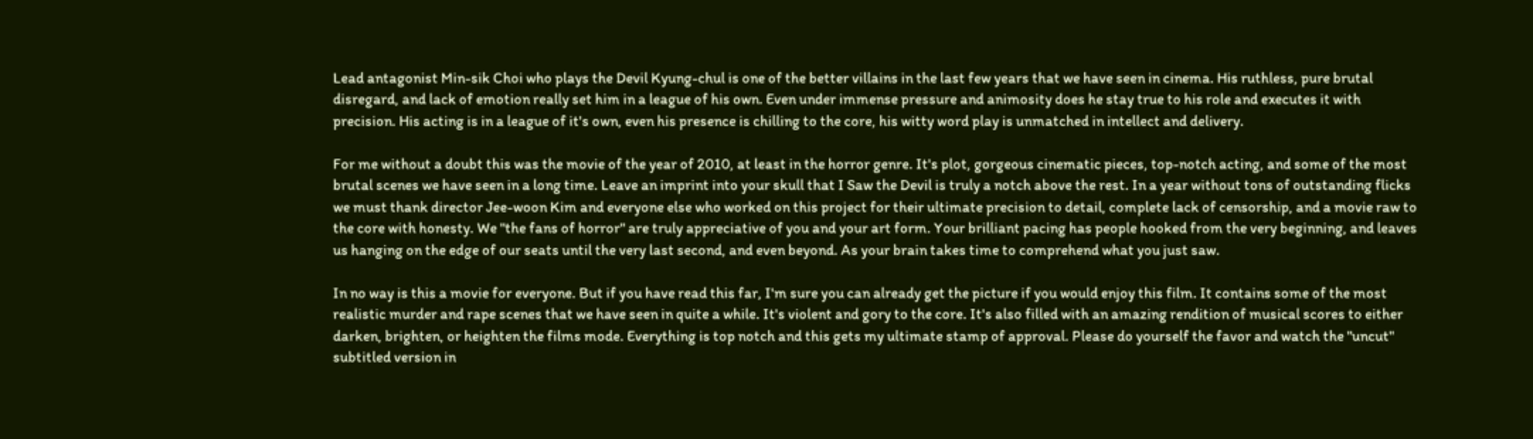Lead antagonist Min-sik Choi who plays the Devil Kyung-chul is one of the better villains in the last few years that we have seen in cinema. His ruthless, pure brutal disregard, and lack of emotion really set him in a league of his own. Even under immense pressure and animosity does he stay true to his role and executes it with precision. His acting is in a league of it's own, even his presence is chilling to the core, his witty word play is unmatched in intellect and delivery.

For me without a doubt this was the movie of the year of 2010, at least in the horror genre. It's plot, gorgeous cinematic pieces, top-notch acting, and some of the most brutal scenes we have seen in a long time. Leave an imprint into your skull that I Saw the Devil is truly a notch above the rest. In a year without tons of outstanding flicks we must thank director Jee-woon Kim and everyone else who worked on this project for their ultimate precision to detail, complete lack of censorship, and a movie raw to the core with honesty. We "the fans of horror" are truly appreciative of you and your art form. Your brilliant pacing has people hooked from the very beginning, and leaves us hanging on the edge of our seats until the very last second, and even beyond. As your brain takes time to comprehend what you just saw.

In no way is this a movie for everyone. But if you have read this far, I'm sure you can already get the picture if you would enjoy this film. It contains some of the most realistic murder and rape scenes that we have seen in quite a while. It's violent and gory to the core. It's also filled with an amazing rendition of musical scores to either darken, brighten, or heighten the films mode. Everything is top notch and this gets my ultimate stamp of approval. Please do yourself the favor and watch the "uncut" subtitled version in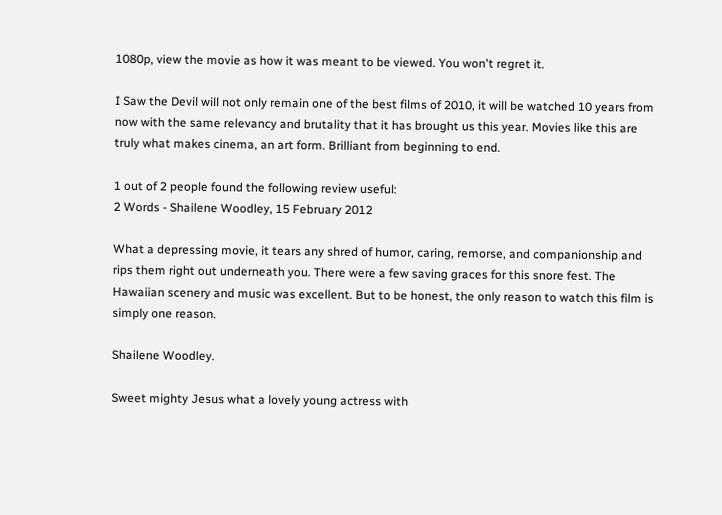1080p, view the movie as how it was meant to be viewed. You won't regret it.

I Saw the Devil will not only remain one of the best films of 2010, it will be watched 10 years from now with the same relevancy and brutality that it has brought us this year. Movies like this are truly what makes cinema, an art form. Brilliant from beginning to end.

1 out of 2 people found the following review useful:
2 Words - Shailene Woodley, 15 February 2012

What a depressing movie, it tears any shred of humor, caring, remorse, and companionship and rips them right out underneath you. There were a few saving graces for this snore fest. The Hawaiian scenery and music was excellent. But to be honest, the only reason to watch this film is simply one reason.

Shailene Woodley.

Sweet mighty Jesus what a lovely young actress with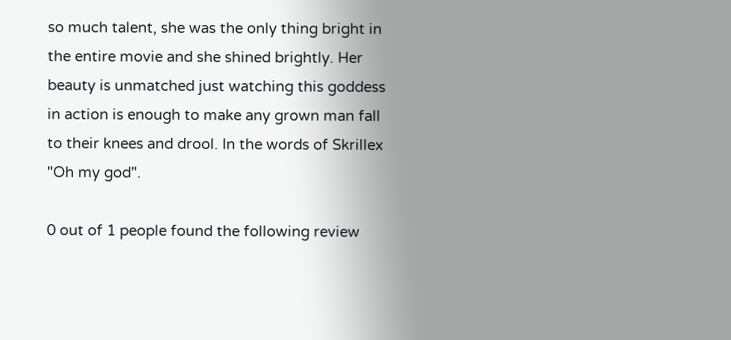so much talent, she was the only thing bright in the entire movie and she shined brightly. Her beauty is unmatched just watching this goddess in action is enough to make any grown man fall to their knees and drool. In the words of Skrillex "Oh my god".

0 out of 1 people found the following review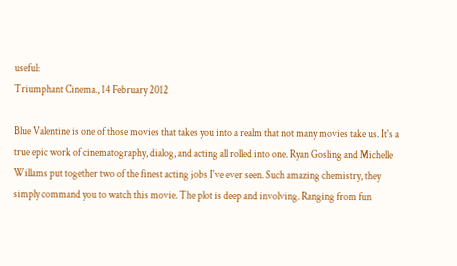useful:
Triumphant Cinema., 14 February 2012

Blue Valentine is one of those movies that takes you into a realm that not many movies take us. It's a true epic work of cinematography, dialog, and acting all rolled into one. Ryan Gosling and Michelle Willams put together two of the finest acting jobs I've ever seen. Such amazing chemistry, they simply command you to watch this movie. The plot is deep and involving. Ranging from fun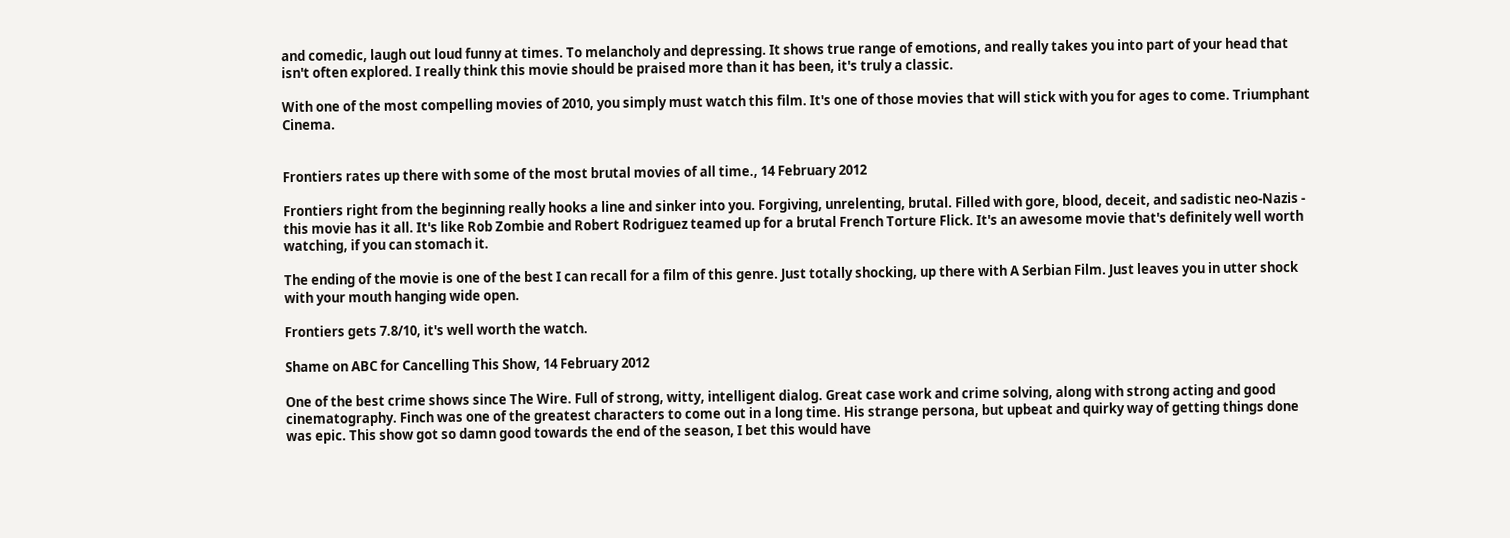and comedic, laugh out loud funny at times. To melancholy and depressing. It shows true range of emotions, and really takes you into part of your head that isn't often explored. I really think this movie should be praised more than it has been, it's truly a classic.

With one of the most compelling movies of 2010, you simply must watch this film. It's one of those movies that will stick with you for ages to come. Triumphant Cinema.


Frontiers rates up there with some of the most brutal movies of all time., 14 February 2012

Frontiers right from the beginning really hooks a line and sinker into you. Forgiving, unrelenting, brutal. Filled with gore, blood, deceit, and sadistic neo-Nazis - this movie has it all. It's like Rob Zombie and Robert Rodriguez teamed up for a brutal French Torture Flick. It's an awesome movie that's definitely well worth watching, if you can stomach it.

The ending of the movie is one of the best I can recall for a film of this genre. Just totally shocking, up there with A Serbian Film. Just leaves you in utter shock with your mouth hanging wide open.

Frontiers gets 7.8/10, it's well worth the watch.

Shame on ABC for Cancelling This Show, 14 February 2012

One of the best crime shows since The Wire. Full of strong, witty, intelligent dialog. Great case work and crime solving, along with strong acting and good cinematography. Finch was one of the greatest characters to come out in a long time. His strange persona, but upbeat and quirky way of getting things done was epic. This show got so damn good towards the end of the season, I bet this would have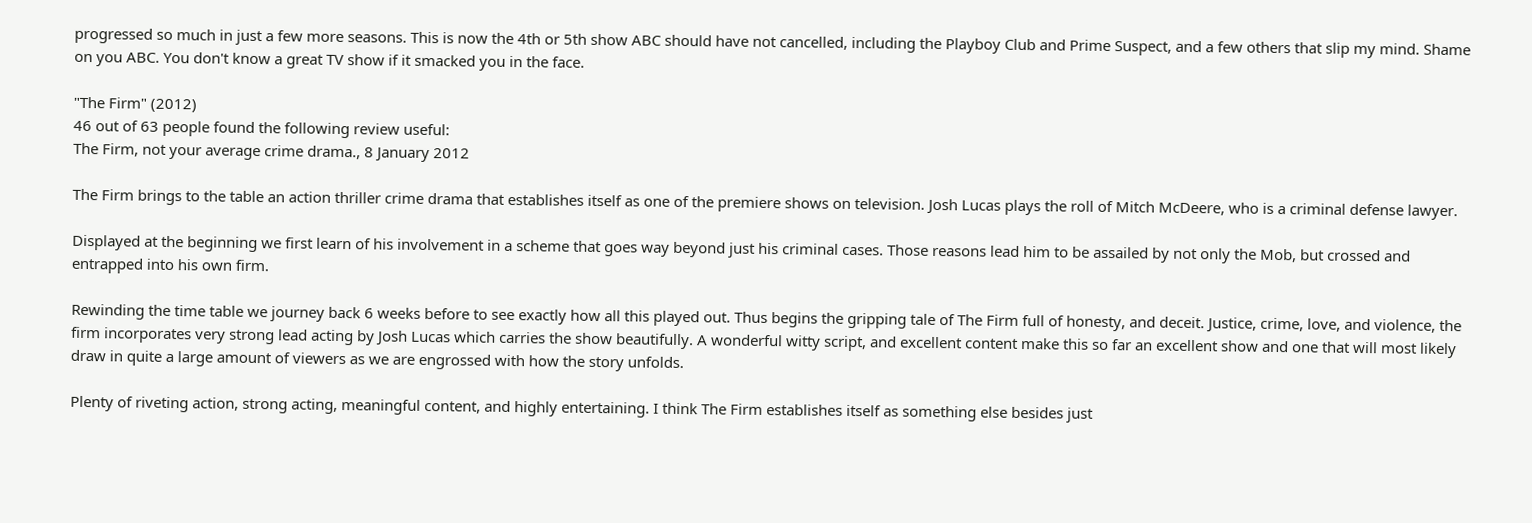progressed so much in just a few more seasons. This is now the 4th or 5th show ABC should have not cancelled, including the Playboy Club and Prime Suspect, and a few others that slip my mind. Shame on you ABC. You don't know a great TV show if it smacked you in the face.

"The Firm" (2012)
46 out of 63 people found the following review useful:
The Firm, not your average crime drama., 8 January 2012

The Firm brings to the table an action thriller crime drama that establishes itself as one of the premiere shows on television. Josh Lucas plays the roll of Mitch McDeere, who is a criminal defense lawyer.

Displayed at the beginning we first learn of his involvement in a scheme that goes way beyond just his criminal cases. Those reasons lead him to be assailed by not only the Mob, but crossed and entrapped into his own firm.

Rewinding the time table we journey back 6 weeks before to see exactly how all this played out. Thus begins the gripping tale of The Firm full of honesty, and deceit. Justice, crime, love, and violence, the firm incorporates very strong lead acting by Josh Lucas which carries the show beautifully. A wonderful witty script, and excellent content make this so far an excellent show and one that will most likely draw in quite a large amount of viewers as we are engrossed with how the story unfolds.

Plenty of riveting action, strong acting, meaningful content, and highly entertaining. I think The Firm establishes itself as something else besides just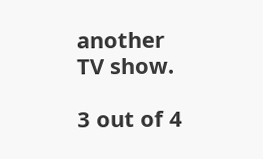another TV show.

3 out of 4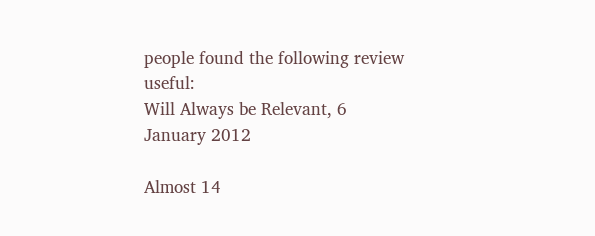people found the following review useful:
Will Always be Relevant, 6 January 2012

Almost 14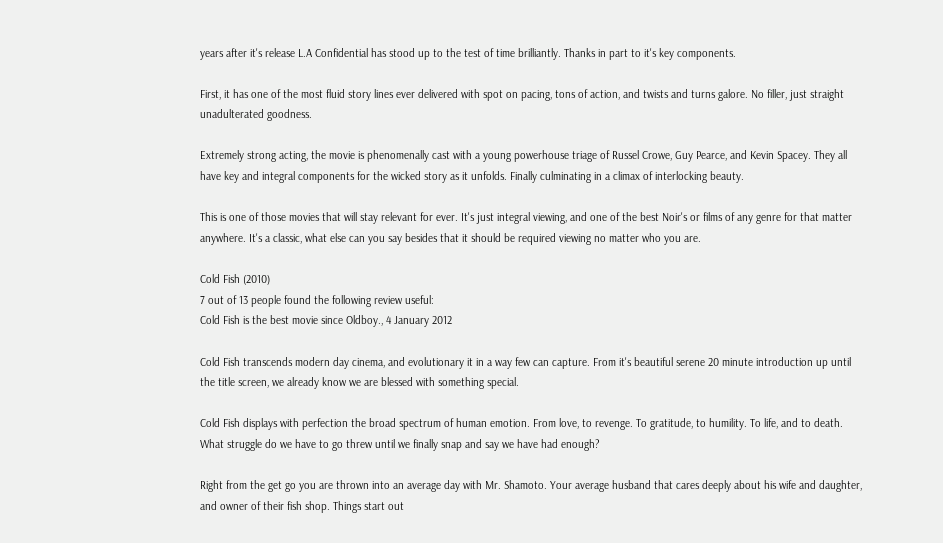years after it's release L.A Confidential has stood up to the test of time brilliantly. Thanks in part to it's key components.

First, it has one of the most fluid story lines ever delivered with spot on pacing, tons of action, and twists and turns galore. No filler, just straight unadulterated goodness.

Extremely strong acting, the movie is phenomenally cast with a young powerhouse triage of Russel Crowe, Guy Pearce, and Kevin Spacey. They all have key and integral components for the wicked story as it unfolds. Finally culminating in a climax of interlocking beauty.

This is one of those movies that will stay relevant for ever. It's just integral viewing, and one of the best Noir's or films of any genre for that matter anywhere. It's a classic, what else can you say besides that it should be required viewing no matter who you are.

Cold Fish (2010)
7 out of 13 people found the following review useful:
Cold Fish is the best movie since Oldboy., 4 January 2012

Cold Fish transcends modern day cinema, and evolutionary it in a way few can capture. From it's beautiful serene 20 minute introduction up until the title screen, we already know we are blessed with something special.

Cold Fish displays with perfection the broad spectrum of human emotion. From love, to revenge. To gratitude, to humility. To life, and to death. What struggle do we have to go threw until we finally snap and say we have had enough?

Right from the get go you are thrown into an average day with Mr. Shamoto. Your average husband that cares deeply about his wife and daughter, and owner of their fish shop. Things start out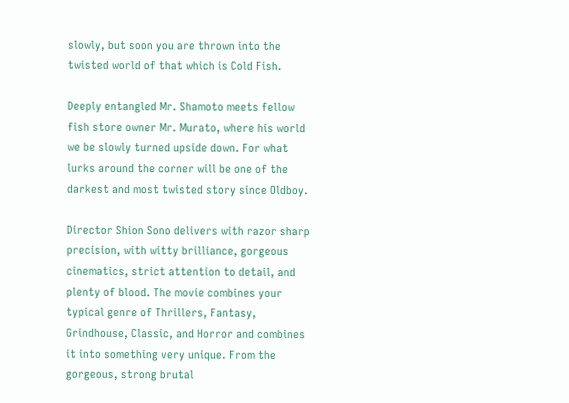slowly, but soon you are thrown into the twisted world of that which is Cold Fish.

Deeply entangled Mr. Shamoto meets fellow fish store owner Mr. Murato, where his world we be slowly turned upside down. For what lurks around the corner will be one of the darkest and most twisted story since Oldboy.

Director Shion Sono delivers with razor sharp precision, with witty brilliance, gorgeous cinematics, strict attention to detail, and plenty of blood. The movie combines your typical genre of Thrillers, Fantasy, Grindhouse, Classic, and Horror and combines it into something very unique. From the gorgeous, strong brutal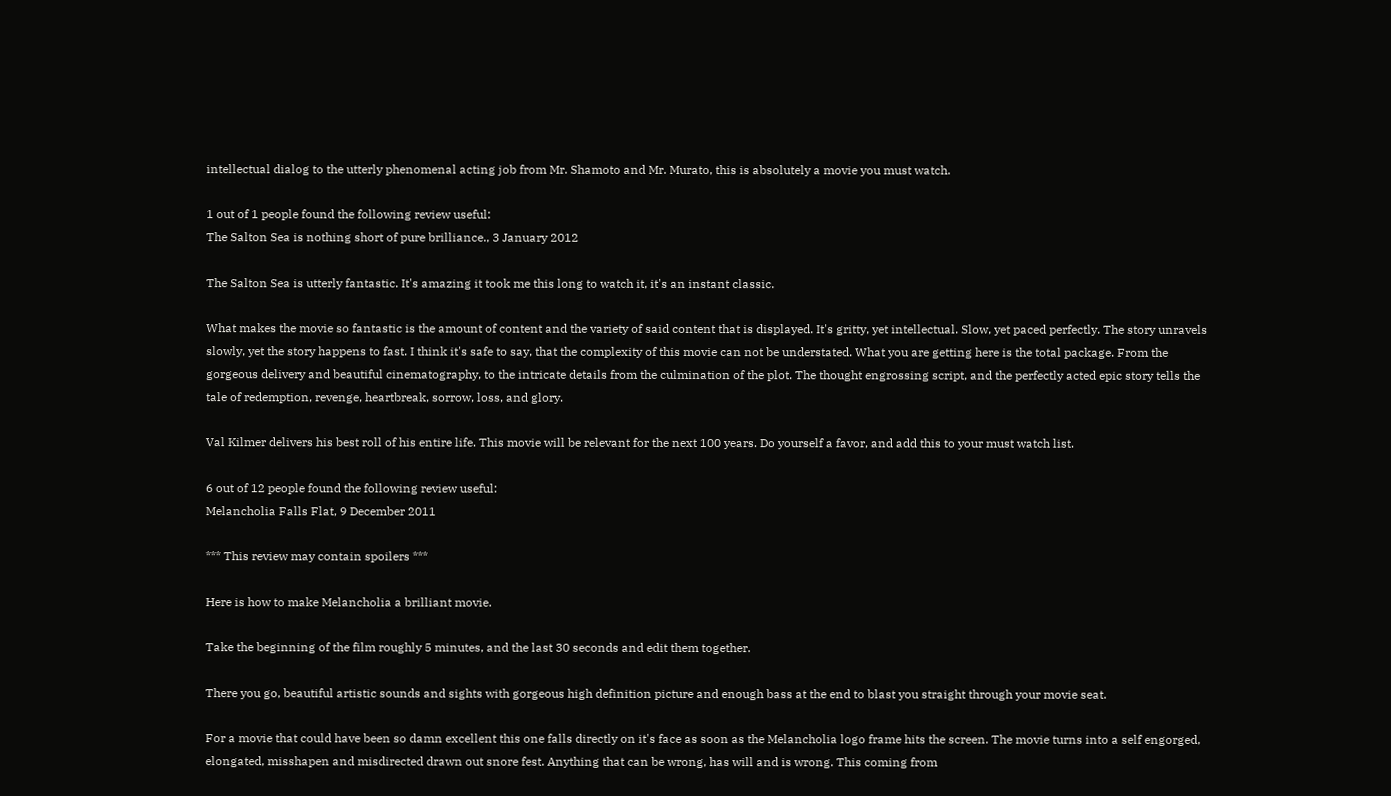intellectual dialog to the utterly phenomenal acting job from Mr. Shamoto and Mr. Murato, this is absolutely a movie you must watch.

1 out of 1 people found the following review useful:
The Salton Sea is nothing short of pure brilliance., 3 January 2012

The Salton Sea is utterly fantastic. It's amazing it took me this long to watch it, it's an instant classic.

What makes the movie so fantastic is the amount of content and the variety of said content that is displayed. It's gritty, yet intellectual. Slow, yet paced perfectly. The story unravels slowly, yet the story happens to fast. I think it's safe to say, that the complexity of this movie can not be understated. What you are getting here is the total package. From the gorgeous delivery and beautiful cinematography, to the intricate details from the culmination of the plot. The thought engrossing script, and the perfectly acted epic story tells the tale of redemption, revenge, heartbreak, sorrow, loss, and glory.

Val Kilmer delivers his best roll of his entire life. This movie will be relevant for the next 100 years. Do yourself a favor, and add this to your must watch list.

6 out of 12 people found the following review useful:
Melancholia Falls Flat, 9 December 2011

*** This review may contain spoilers ***

Here is how to make Melancholia a brilliant movie.

Take the beginning of the film roughly 5 minutes, and the last 30 seconds and edit them together.

There you go, beautiful artistic sounds and sights with gorgeous high definition picture and enough bass at the end to blast you straight through your movie seat.

For a movie that could have been so damn excellent this one falls directly on it's face as soon as the Melancholia logo frame hits the screen. The movie turns into a self engorged, elongated, misshapen and misdirected drawn out snore fest. Anything that can be wrong, has will and is wrong. This coming from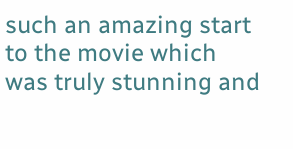such an amazing start to the movie which was truly stunning and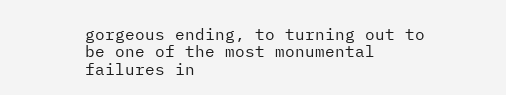gorgeous ending, to turning out to be one of the most monumental failures in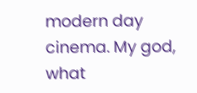modern day cinema. My god, what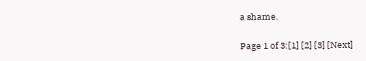a shame.

Page 1 of 3:[1] [2] [3] [Next]